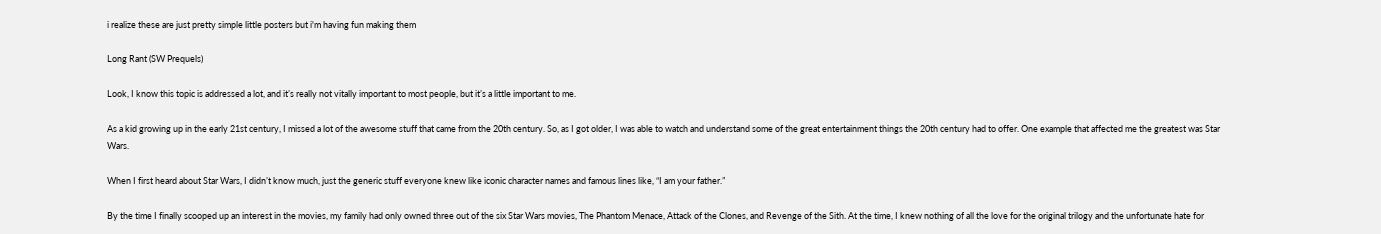i realize these are just pretty simple little posters but i'm having fun making them

Long Rant (SW Prequels)

Look, I know this topic is addressed a lot, and it’s really not vitally important to most people, but it’s a little important to me.

As a kid growing up in the early 21st century, I missed a lot of the awesome stuff that came from the 20th century. So, as I got older, I was able to watch and understand some of the great entertainment things the 20th century had to offer. One example that affected me the greatest was Star Wars.

When I first heard about Star Wars, I didn’t know much, just the generic stuff everyone knew like iconic character names and famous lines like, “I am your father.”

By the time I finally scooped up an interest in the movies, my family had only owned three out of the six Star Wars movies, The Phantom Menace, Attack of the Clones, and Revenge of the Sith. At the time, I knew nothing of all the love for the original trilogy and the unfortunate hate for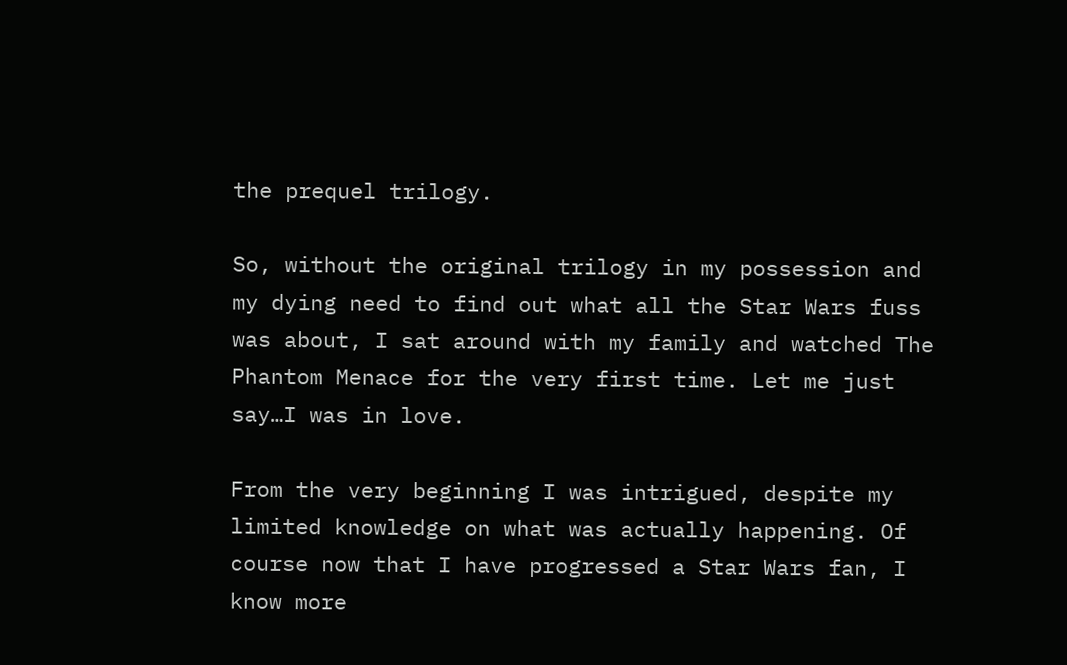the prequel trilogy.

So, without the original trilogy in my possession and my dying need to find out what all the Star Wars fuss was about, I sat around with my family and watched The Phantom Menace for the very first time. Let me just say…I was in love.

From the very beginning I was intrigued, despite my limited knowledge on what was actually happening. Of course now that I have progressed a Star Wars fan, I know more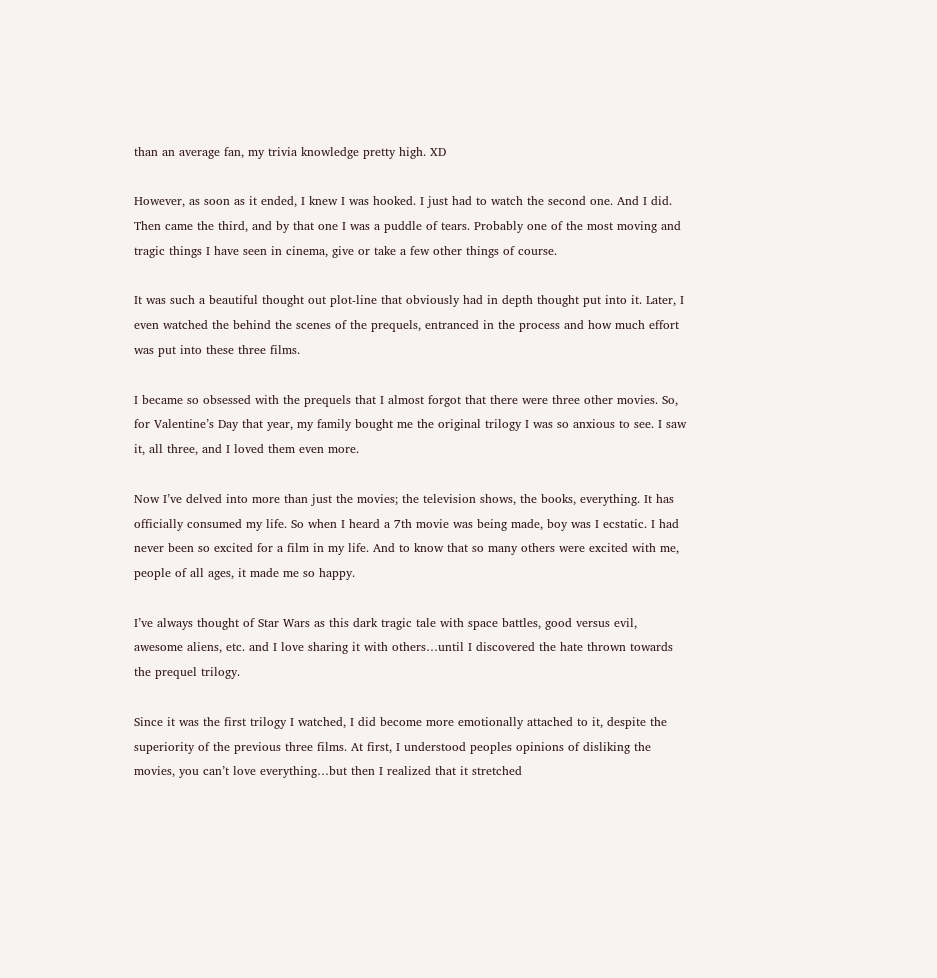than an average fan, my trivia knowledge pretty high. XD

However, as soon as it ended, I knew I was hooked. I just had to watch the second one. And I did. Then came the third, and by that one I was a puddle of tears. Probably one of the most moving and tragic things I have seen in cinema, give or take a few other things of course.

It was such a beautiful thought out plot-line that obviously had in depth thought put into it. Later, I even watched the behind the scenes of the prequels, entranced in the process and how much effort was put into these three films.

I became so obsessed with the prequels that I almost forgot that there were three other movies. So, for Valentine’s Day that year, my family bought me the original trilogy I was so anxious to see. I saw it, all three, and I loved them even more.

Now I’ve delved into more than just the movies; the television shows, the books, everything. It has officially consumed my life. So when I heard a 7th movie was being made, boy was I ecstatic. I had never been so excited for a film in my life. And to know that so many others were excited with me, people of all ages, it made me so happy.

I’ve always thought of Star Wars as this dark tragic tale with space battles, good versus evil, awesome aliens, etc. and I love sharing it with others…until I discovered the hate thrown towards the prequel trilogy.

Since it was the first trilogy I watched, I did become more emotionally attached to it, despite the superiority of the previous three films. At first, I understood peoples opinions of disliking the movies, you can’t love everything…but then I realized that it stretched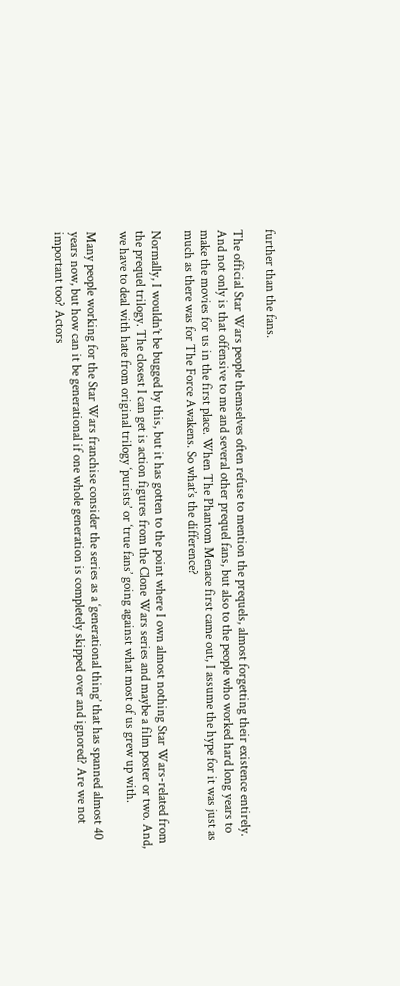further than the fans.

The official Star Wars people themselves often refuse to mention the prequels, almost forgetting their existence entirely. And not only is that offensive to me and several other prequel fans, but also to the people who worked hard long years to make the movies for us in the first place. When The Phantom Menace first came out, I assume the hype for it was just as much as there was for The Force Awakens. So what’s the difference?

Normally, I wouldn’t be bugged by this, but it has gotten to the point where I own almost nothing Star Wars-related from the prequel trilogy. The closest I can get is action figures from the Clone Wars series and maybe a film poster or two. And, we have to deal with hate from original trilogy ‘purists’ or ‘true fans’ going against what most of us grew up with.

Many people working for the Star Wars franchise consider the series as a ‘generational thing’ that has spanned almost 40 years now, but how can it be generational if one whole generation is completely skipped over and ignored? Are we not important too? Actors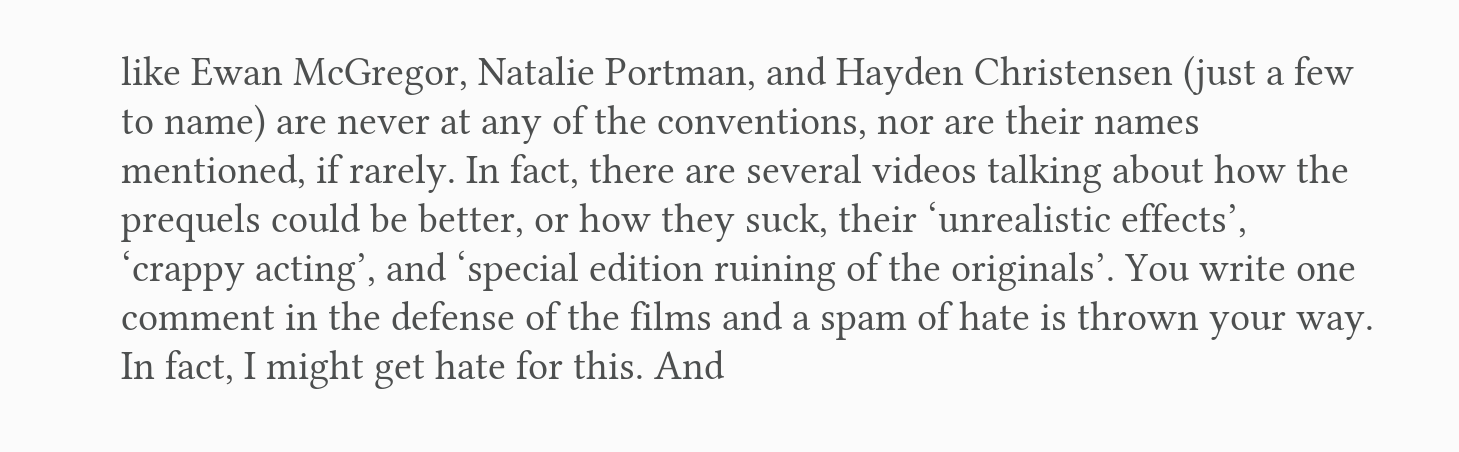like Ewan McGregor, Natalie Portman, and Hayden Christensen (just a few to name) are never at any of the conventions, nor are their names mentioned, if rarely. In fact, there are several videos talking about how the prequels could be better, or how they suck, their ‘unrealistic effects’, ‘crappy acting’, and ‘special edition ruining of the originals’. You write one comment in the defense of the films and a spam of hate is thrown your way. In fact, I might get hate for this. And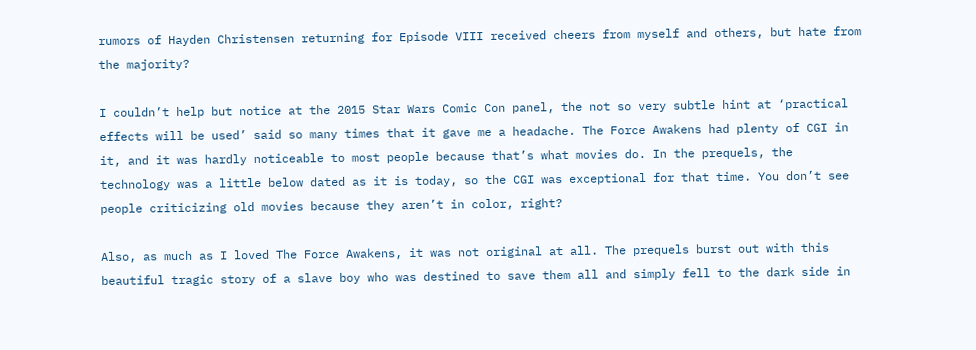rumors of Hayden Christensen returning for Episode VIII received cheers from myself and others, but hate from the majority?

I couldn’t help but notice at the 2015 Star Wars Comic Con panel, the not so very subtle hint at ‘practical effects will be used’ said so many times that it gave me a headache. The Force Awakens had plenty of CGI in it, and it was hardly noticeable to most people because that’s what movies do. In the prequels, the technology was a little below dated as it is today, so the CGI was exceptional for that time. You don’t see people criticizing old movies because they aren’t in color, right?

Also, as much as I loved The Force Awakens, it was not original at all. The prequels burst out with this beautiful tragic story of a slave boy who was destined to save them all and simply fell to the dark side in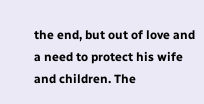the end, but out of love and a need to protect his wife and children. The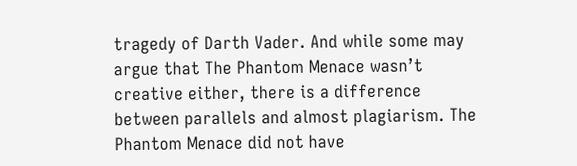tragedy of Darth Vader. And while some may argue that The Phantom Menace wasn’t creative either, there is a difference between parallels and almost plagiarism. The Phantom Menace did not have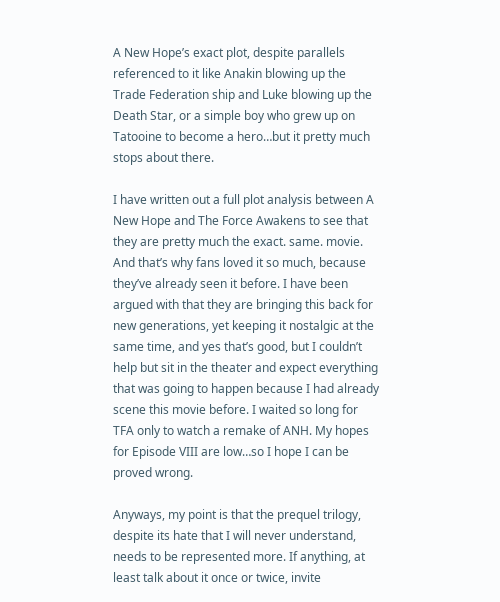A New Hope’s exact plot, despite parallels referenced to it like Anakin blowing up the Trade Federation ship and Luke blowing up the Death Star, or a simple boy who grew up on Tatooine to become a hero…but it pretty much stops about there.

I have written out a full plot analysis between A New Hope and The Force Awakens to see that they are pretty much the exact. same. movie. And that’s why fans loved it so much, because they’ve already seen it before. I have been argued with that they are bringing this back for new generations, yet keeping it nostalgic at the same time, and yes that’s good, but I couldn’t help but sit in the theater and expect everything that was going to happen because I had already scene this movie before. I waited so long for TFA only to watch a remake of ANH. My hopes for Episode VIII are low…so I hope I can be proved wrong.

Anyways, my point is that the prequel trilogy, despite its hate that I will never understand, needs to be represented more. If anything, at least talk about it once or twice, invite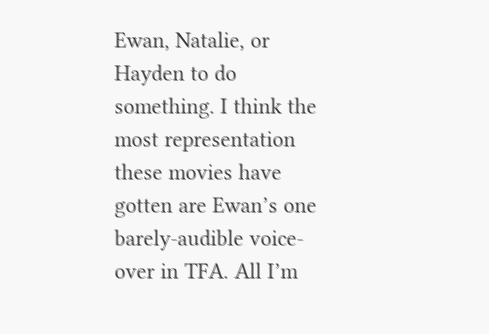Ewan, Natalie, or Hayden to do something. I think the most representation these movies have gotten are Ewan’s one barely-audible voice-over in TFA. All I’m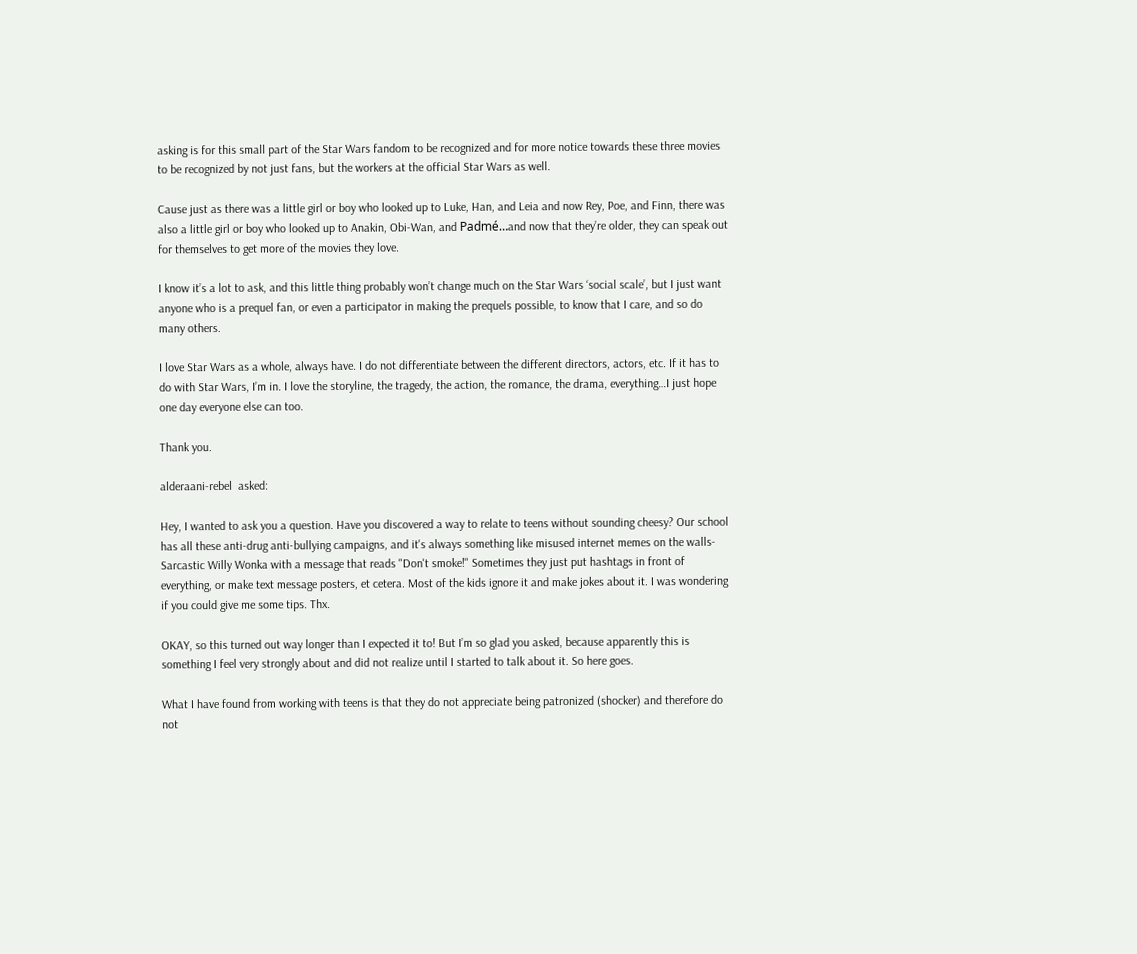asking is for this small part of the Star Wars fandom to be recognized and for more notice towards these three movies to be recognized by not just fans, but the workers at the official Star Wars as well.

Cause just as there was a little girl or boy who looked up to Luke, Han, and Leia and now Rey, Poe, and Finn, there was also a little girl or boy who looked up to Anakin, Obi-Wan, and Padmé…and now that they’re older, they can speak out for themselves to get more of the movies they love.

I know it’s a lot to ask, and this little thing probably won’t change much on the Star Wars ‘social scale’, but I just want anyone who is a prequel fan, or even a participator in making the prequels possible, to know that I care, and so do many others.

I love Star Wars as a whole, always have. I do not differentiate between the different directors, actors, etc. If it has to do with Star Wars, I’m in. I love the storyline, the tragedy, the action, the romance, the drama, everything…I just hope one day everyone else can too.

Thank you.

alderaani-rebel  asked:

Hey, I wanted to ask you a question. Have you discovered a way to relate to teens without sounding cheesy? Our school has all these anti-drug anti-bullying campaigns, and it's always something like misused internet memes on the walls- Sarcastic Willy Wonka with a message that reads "Don't smoke!" Sometimes they just put hashtags in front of everything, or make text message posters, et cetera. Most of the kids ignore it and make jokes about it. I was wondering if you could give me some tips. Thx.

OKAY, so this turned out way longer than I expected it to! But I’m so glad you asked, because apparently this is something I feel very strongly about and did not realize until I started to talk about it. So here goes.

What I have found from working with teens is that they do not appreciate being patronized (shocker) and therefore do not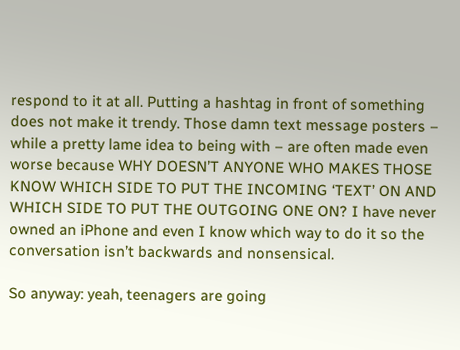respond to it at all. Putting a hashtag in front of something does not make it trendy. Those damn text message posters – while a pretty lame idea to being with – are often made even worse because WHY DOESN’T ANYONE WHO MAKES THOSE KNOW WHICH SIDE TO PUT THE INCOMING ‘TEXT’ ON AND WHICH SIDE TO PUT THE OUTGOING ONE ON? I have never owned an iPhone and even I know which way to do it so the conversation isn’t backwards and nonsensical.

So anyway: yeah, teenagers are going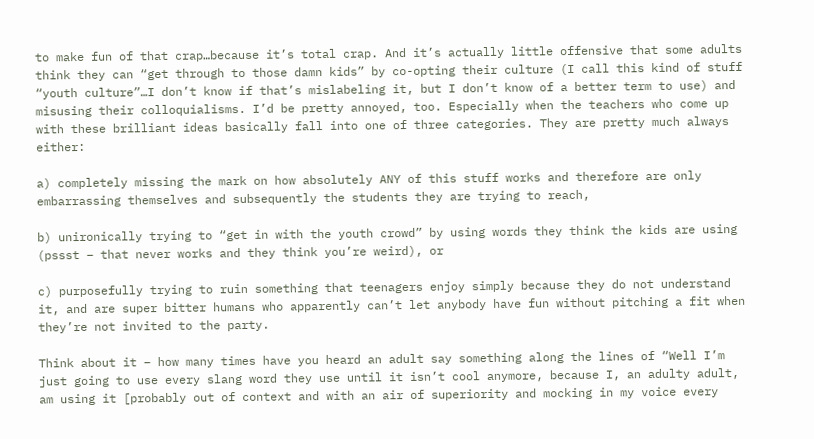to make fun of that crap…because it’s total crap. And it’s actually little offensive that some adults think they can “get through to those damn kids” by co-opting their culture (I call this kind of stuff “youth culture”…I don’t know if that’s mislabeling it, but I don’t know of a better term to use) and misusing their colloquialisms. I’d be pretty annoyed, too. Especially when the teachers who come up with these brilliant ideas basically fall into one of three categories. They are pretty much always either:

a) completely missing the mark on how absolutely ANY of this stuff works and therefore are only embarrassing themselves and subsequently the students they are trying to reach,

b) unironically trying to “get in with the youth crowd” by using words they think the kids are using (pssst – that never works and they think you’re weird), or

c) purposefully trying to ruin something that teenagers enjoy simply because they do not understand it, and are super bitter humans who apparently can’t let anybody have fun without pitching a fit when they’re not invited to the party.

Think about it – how many times have you heard an adult say something along the lines of “Well I’m just going to use every slang word they use until it isn’t cool anymore, because I, an adulty adult, am using it [probably out of context and with an air of superiority and mocking in my voice every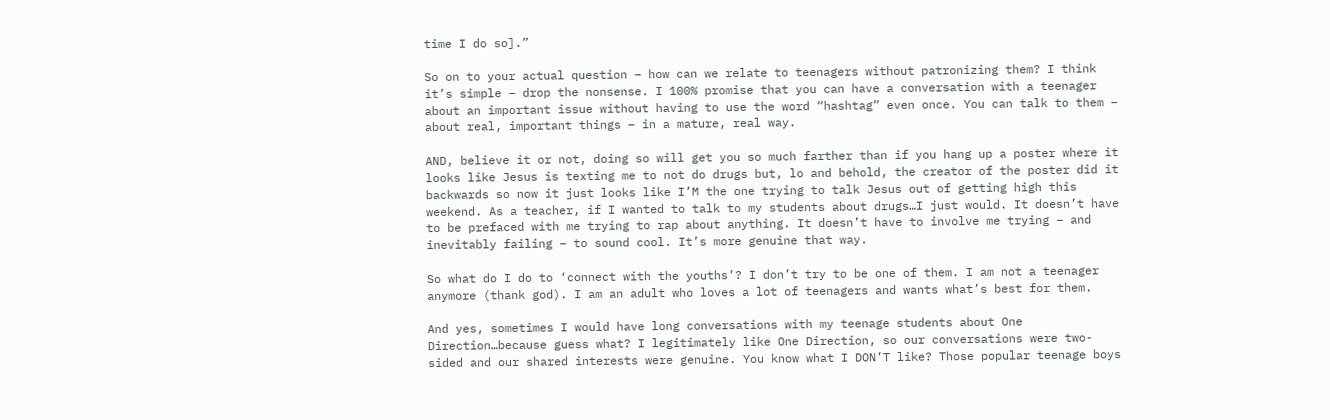time I do so].”

So on to your actual question – how can we relate to teenagers without patronizing them? I think it’s simple – drop the nonsense. I 100% promise that you can have a conversation with a teenager about an important issue without having to use the word “hashtag” even once. You can talk to them – about real, important things – in a mature, real way.

AND, believe it or not, doing so will get you so much farther than if you hang up a poster where it looks like Jesus is texting me to not do drugs but, lo and behold, the creator of the poster did it backwards so now it just looks like I’M the one trying to talk Jesus out of getting high this weekend. As a teacher, if I wanted to talk to my students about drugs…I just would. It doesn’t have to be prefaced with me trying to rap about anything. It doesn’t have to involve me trying – and inevitably failing – to sound cool. It’s more genuine that way.

So what do I do to ‘connect with the youths’? I don’t try to be one of them. I am not a teenager anymore (thank god). I am an adult who loves a lot of teenagers and wants what’s best for them.

And yes, sometimes I would have long conversations with my teenage students about One Direction…because guess what? I legitimately like One Direction, so our conversations were two-sided and our shared interests were genuine. You know what I DON’T like? Those popular teenage boys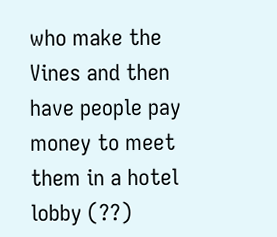who make the Vines and then have people pay money to meet them in a hotel lobby (??)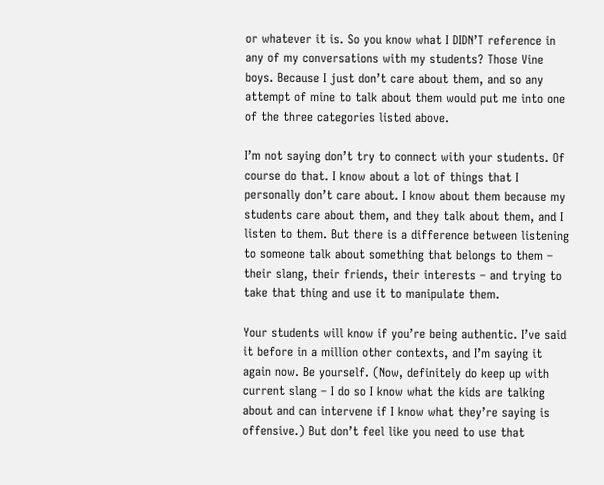or whatever it is. So you know what I DIDN’T reference in any of my conversations with my students? Those Vine boys. Because I just don’t care about them, and so any attempt of mine to talk about them would put me into one of the three categories listed above.

I’m not saying don’t try to connect with your students. Of course do that. I know about a lot of things that I personally don’t care about. I know about them because my students care about them, and they talk about them, and I listen to them. But there is a difference between listening to someone talk about something that belongs to them – their slang, their friends, their interests – and trying to take that thing and use it to manipulate them.

Your students will know if you’re being authentic. I’ve said it before in a million other contexts, and I’m saying it again now. Be yourself. (Now, definitely do keep up with current slang – I do so I know what the kids are talking about and can intervene if I know what they’re saying is offensive.) But don’t feel like you need to use that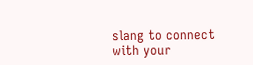slang to connect with your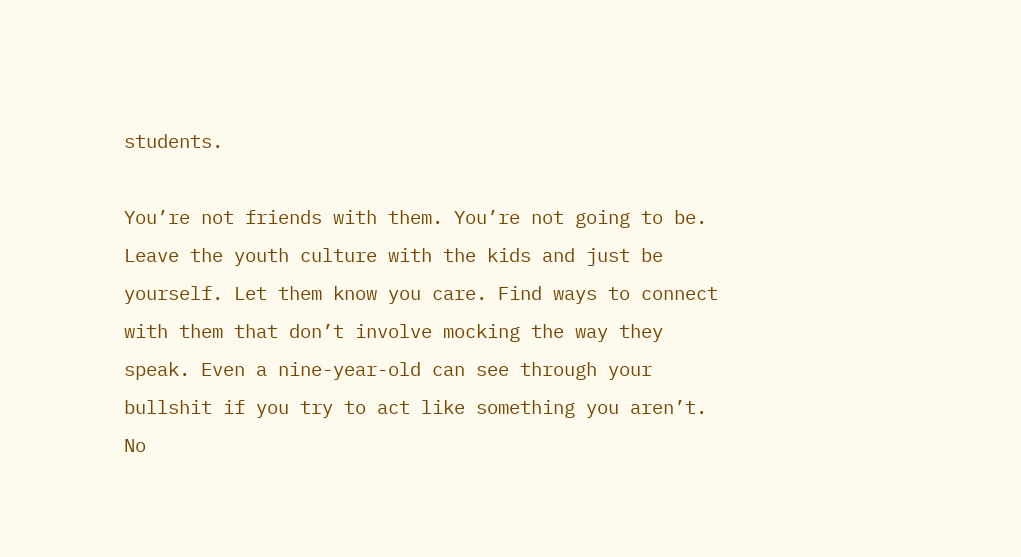students.

You’re not friends with them. You’re not going to be. Leave the youth culture with the kids and just be yourself. Let them know you care. Find ways to connect with them that don’t involve mocking the way they speak. Even a nine-year-old can see through your bullshit if you try to act like something you aren’t. No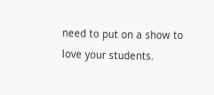need to put on a show to love your students.